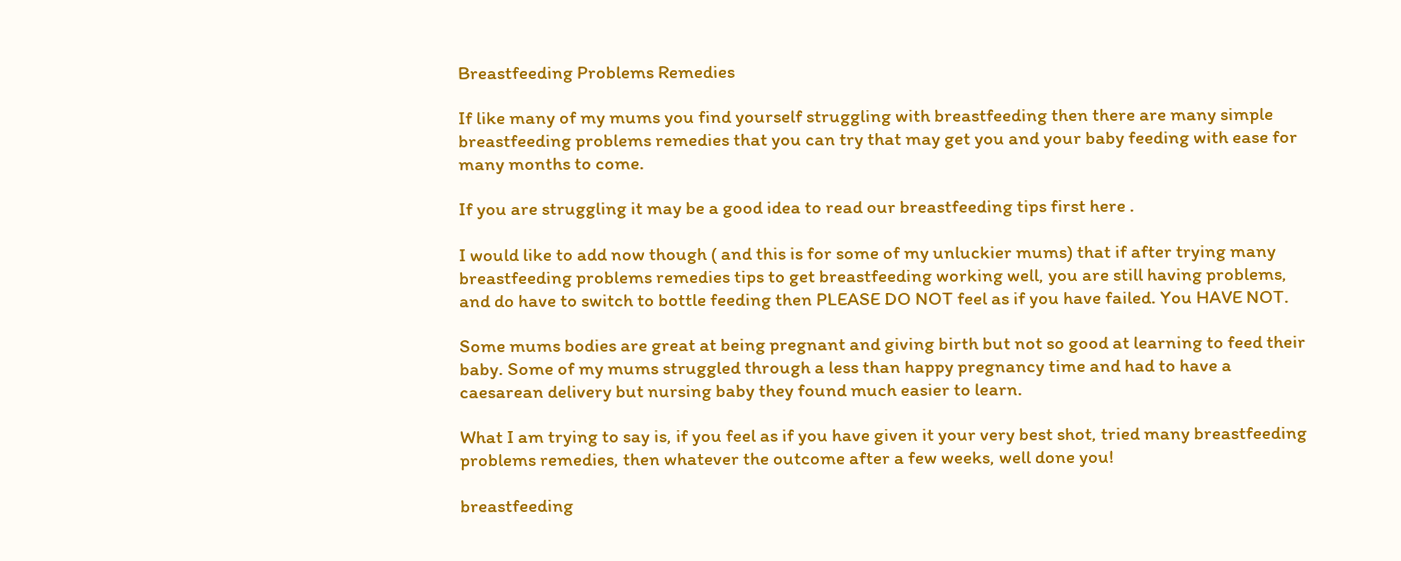Breastfeeding Problems Remedies

If like many of my mums you find yourself struggling with breastfeeding then there are many simple breastfeeding problems remedies that you can try that may get you and your baby feeding with ease for many months to come.

If you are struggling it may be a good idea to read our breastfeeding tips first here .

I would like to add now though ( and this is for some of my unluckier mums) that if after trying many breastfeeding problems remedies tips to get breastfeeding working well, you are still having problems, and do have to switch to bottle feeding then PLEASE DO NOT feel as if you have failed. You HAVE NOT.

Some mums bodies are great at being pregnant and giving birth but not so good at learning to feed their baby. Some of my mums struggled through a less than happy pregnancy time and had to have a caesarean delivery but nursing baby they found much easier to learn.

What I am trying to say is, if you feel as if you have given it your very best shot, tried many breastfeeding problems remedies, then whatever the outcome after a few weeks, well done you!

breastfeeding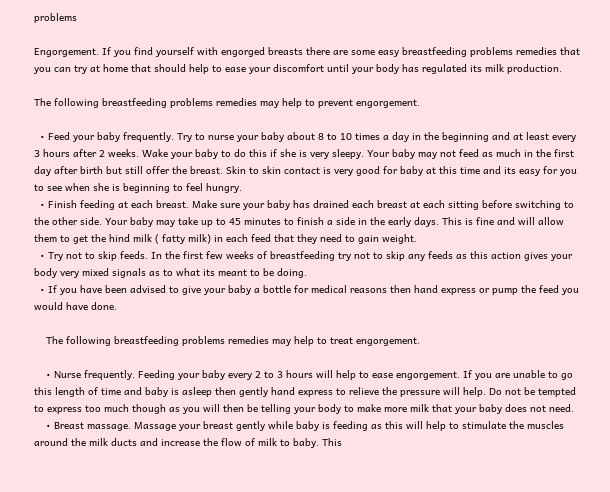problems

Engorgement. If you find yourself with engorged breasts there are some easy breastfeeding problems remedies that you can try at home that should help to ease your discomfort until your body has regulated its milk production.

The following breastfeeding problems remedies may help to prevent engorgement.

  • Feed your baby frequently. Try to nurse your baby about 8 to 10 times a day in the beginning and at least every 3 hours after 2 weeks. Wake your baby to do this if she is very sleepy. Your baby may not feed as much in the first day after birth but still offer the breast. Skin to skin contact is very good for baby at this time and its easy for you to see when she is beginning to feel hungry.
  • Finish feeding at each breast. Make sure your baby has drained each breast at each sitting before switching to the other side. Your baby may take up to 45 minutes to finish a side in the early days. This is fine and will allow them to get the hind milk ( fatty milk) in each feed that they need to gain weight.
  • Try not to skip feeds. In the first few weeks of breastfeeding try not to skip any feeds as this action gives your body very mixed signals as to what its meant to be doing.
  • If you have been advised to give your baby a bottle for medical reasons then hand express or pump the feed you would have done.

    The following breastfeeding problems remedies may help to treat engorgement.

    • Nurse frequently. Feeding your baby every 2 to 3 hours will help to ease engorgement. If you are unable to go this length of time and baby is asleep then gently hand express to relieve the pressure will help. Do not be tempted to express too much though as you will then be telling your body to make more milk that your baby does not need.
    • Breast massage. Massage your breast gently while baby is feeding as this will help to stimulate the muscles around the milk ducts and increase the flow of milk to baby. This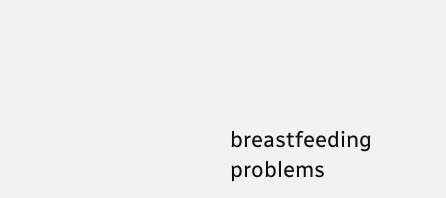breastfeeding problems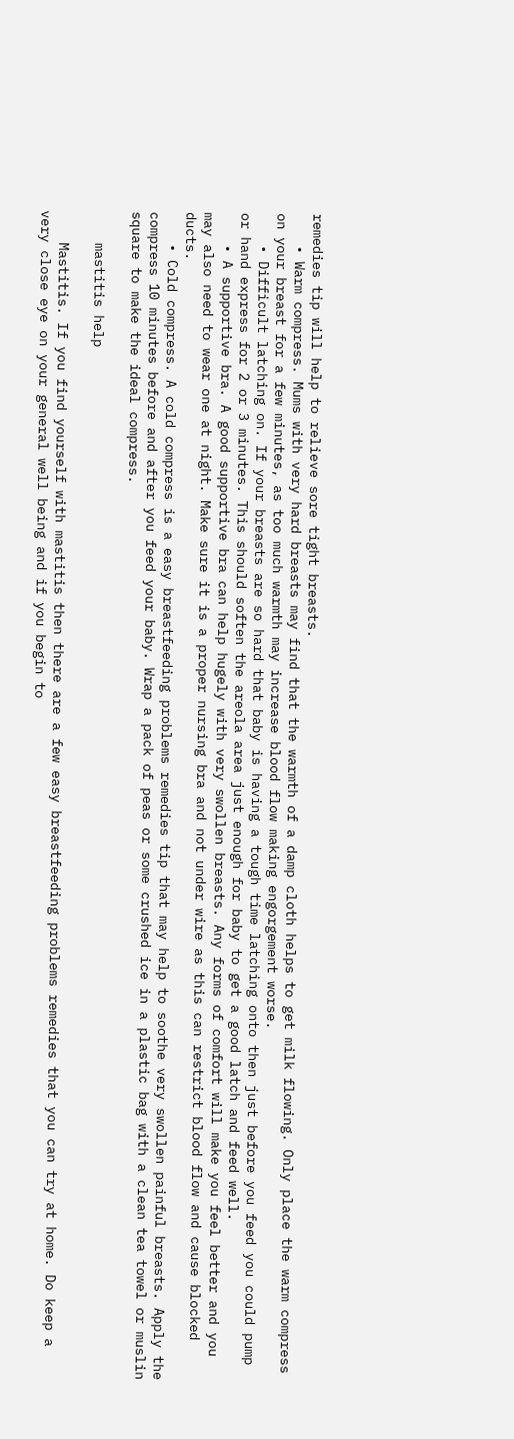remedies tip will help to relieve sore tight breasts.
    • Warm compress. Mums with very hard breasts may find that the warmth of a damp cloth helps to get milk flowing. Only place the warm compress on your breast for a few minutes, as too much warmth may increase blood flow making engorgement worse.
    • Difficult latching on. If your breasts are so hard that baby is having a tough time latching onto then just before you feed you could pump or hand express for 2 or 3 minutes. This should soften the areola area just enough for baby to get a good latch and feed well.
    • A supportive bra. A good supportive bra can help hugely with very swollen breasts. Any forms of comfort will make you feel better and you may also need to wear one at night. Make sure it is a proper nursing bra and not under wire as this can restrict blood flow and cause blocked ducts.
    • Cold compress. A cold compress is a easy breastfeeding problems remedies tip that may help to soothe very swollen painful breasts. Apply the compress 10 minutes before and after you feed your baby. Wrap a pack of peas or some crushed ice in a plastic bag with a clean tea towel or muslin square to make the ideal compress.

    mastitis help

    Mastitis. If you find yourself with mastitis then there are a few easy breastfeeding problems remedies that you can try at home. Do keep a very close eye on your general well being and if you begin to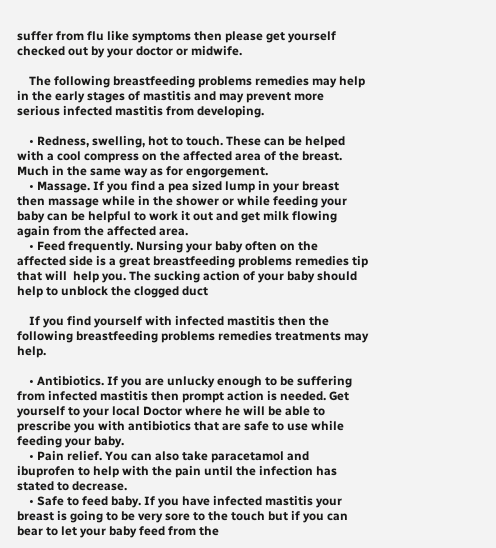suffer from flu like symptoms then please get yourself checked out by your doctor or midwife.

    The following breastfeeding problems remedies may help in the early stages of mastitis and may prevent more serious infected mastitis from developing.

    • Redness, swelling, hot to touch. These can be helped with a cool compress on the affected area of the breast. Much in the same way as for engorgement.
    • Massage. If you find a pea sized lump in your breast then massage while in the shower or while feeding your baby can be helpful to work it out and get milk flowing again from the affected area.
    • Feed frequently. Nursing your baby often on the affected side is a great breastfeeding problems remedies tip that will  help you. The sucking action of your baby should help to unblock the clogged duct

    If you find yourself with infected mastitis then the following breastfeeding problems remedies treatments may help.

    • Antibiotics. If you are unlucky enough to be suffering from infected mastitis then prompt action is needed. Get yourself to your local Doctor where he will be able to prescribe you with antibiotics that are safe to use while feeding your baby.
    • Pain relief. You can also take paracetamol and ibuprofen to help with the pain until the infection has stated to decrease.
    • Safe to feed baby. If you have infected mastitis your breast is going to be very sore to the touch but if you can bear to let your baby feed from the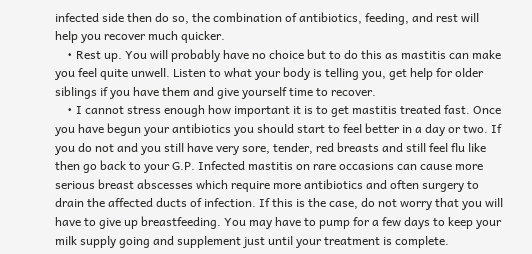infected side then do so, the combination of antibiotics, feeding, and rest will help you recover much quicker.
    • Rest up. You will probably have no choice but to do this as mastitis can make you feel quite unwell. Listen to what your body is telling you, get help for older siblings if you have them and give yourself time to recover.
    • I cannot stress enough how important it is to get mastitis treated fast. Once you have begun your antibiotics you should start to feel better in a day or two. If you do not and you still have very sore, tender, red breasts and still feel flu like then go back to your G.P. Infected mastitis on rare occasions can cause more serious breast abscesses which require more antibiotics and often surgery to drain the affected ducts of infection. If this is the case, do not worry that you will have to give up breastfeeding. You may have to pump for a few days to keep your milk supply going and supplement just until your treatment is complete.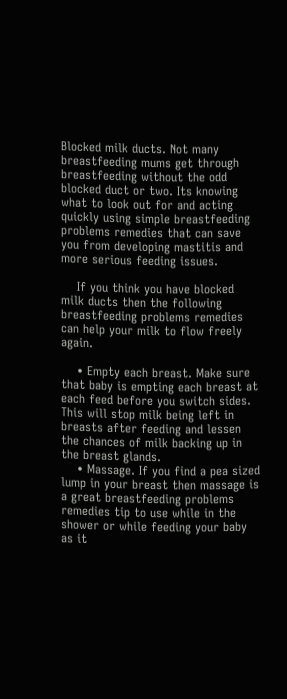Blocked milk ducts. Not many breastfeeding mums get through breastfeeding without the odd blocked duct or two. Its knowing what to look out for and acting quickly using simple breastfeeding problems remedies that can save you from developing mastitis and more serious feeding issues.

    If you think you have blocked milk ducts then the following breastfeeding problems remedies can help your milk to flow freely again.

    • Empty each breast. Make sure that baby is empting each breast at each feed before you switch sides. This will stop milk being left in breasts after feeding and lessen the chances of milk backing up in the breast glands.
    • Massage. If you find a pea sized lump in your breast then massage is a great breastfeeding problems remedies tip to use while in the shower or while feeding your baby as it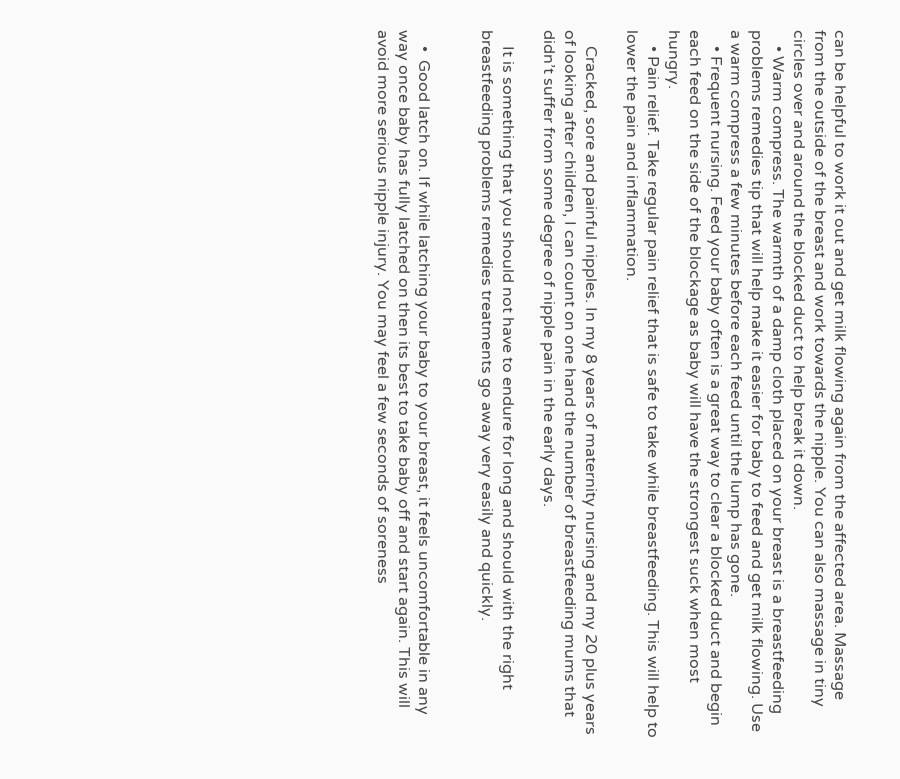can be helpful to work it out and get milk flowing again from the affected area. Massage from the outside of the breast and work towards the nipple. You can also massage in tiny circles over and around the blocked duct to help break it down.
    • Warm compress. The warmth of a damp cloth placed on your breast is a breastfeeding problems remedies tip that will help make it easier for baby to feed and get milk flowing. Use a warm compress a few minutes before each feed until the lump has gone.
    • Frequent nursing. Feed your baby often is a great way to clear a blocked duct and begin each feed on the side of the blockage as baby will have the strongest suck when most hungry.
    • Pain relief. Take regular pain relief that is safe to take while breastfeeding. This will help to lower the pain and inflammation.

    Cracked, sore and painful nipples. In my 8 years of maternity nursing and my 20 plus years of looking after children, I can count on one hand the number of breastfeeding mums that didn’t suffer from some degree of nipple pain in the early days.

    It is something that you should not have to endure for long and should with the right breastfeeding problems remedies treatments go away very easily and quickly.


    •  Good latch on. If while latching your baby to your breast, it feels uncomfortable in any way once baby has fully latched on then its best to take baby off and start again. This will avoid more serious nipple injury. You may feel a few seconds of soreness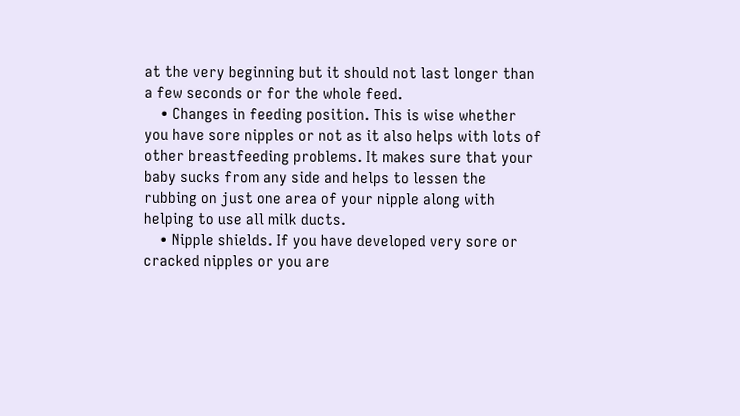at the very beginning but it should not last longer than a few seconds or for the whole feed.
    • Changes in feeding position. This is wise whether you have sore nipples or not as it also helps with lots of other breastfeeding problems. It makes sure that your baby sucks from any side and helps to lessen the rubbing on just one area of your nipple along with helping to use all milk ducts.
    • Nipple shields. If you have developed very sore or cracked nipples or you are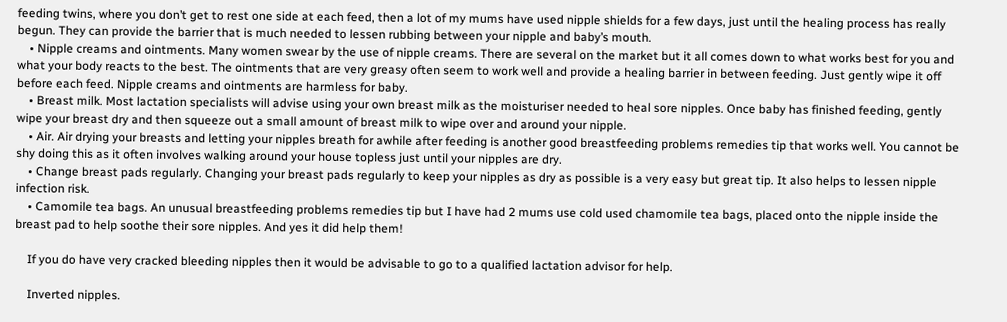feeding twins, where you don’t get to rest one side at each feed, then a lot of my mums have used nipple shields for a few days, just until the healing process has really begun. They can provide the barrier that is much needed to lessen rubbing between your nipple and baby’s mouth.
    • Nipple creams and ointments. Many women swear by the use of nipple creams. There are several on the market but it all comes down to what works best for you and what your body reacts to the best. The ointments that are very greasy often seem to work well and provide a healing barrier in between feeding. Just gently wipe it off before each feed. Nipple creams and ointments are harmless for baby.
    • Breast milk. Most lactation specialists will advise using your own breast milk as the moisturiser needed to heal sore nipples. Once baby has finished feeding, gently wipe your breast dry and then squeeze out a small amount of breast milk to wipe over and around your nipple.
    • Air. Air drying your breasts and letting your nipples breath for awhile after feeding is another good breastfeeding problems remedies tip that works well. You cannot be shy doing this as it often involves walking around your house topless just until your nipples are dry.
    • Change breast pads regularly. Changing your breast pads regularly to keep your nipples as dry as possible is a very easy but great tip. It also helps to lessen nipple infection risk.
    • Camomile tea bags. An unusual breastfeeding problems remedies tip but I have had 2 mums use cold used chamomile tea bags, placed onto the nipple inside the breast pad to help soothe their sore nipples. And yes it did help them!

    If you do have very cracked bleeding nipples then it would be advisable to go to a qualified lactation advisor for help.

    Inverted nipples.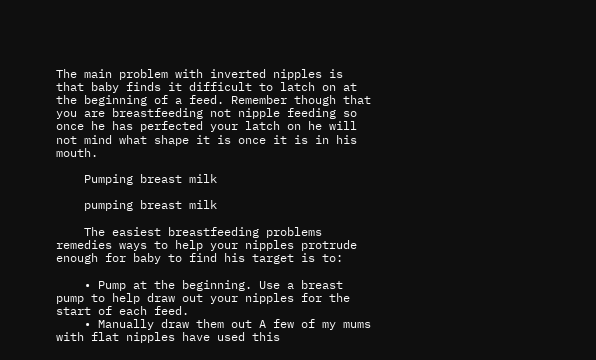The main problem with inverted nipples is that baby finds it difficult to latch on at the beginning of a feed. Remember though that you are breastfeeding not nipple feeding so once he has perfected your latch on he will not mind what shape it is once it is in his mouth.

    Pumping breast milk

    pumping breast milk

    The easiest breastfeeding problems remedies ways to help your nipples protrude enough for baby to find his target is to:

    • Pump at the beginning. Use a breast pump to help draw out your nipples for the start of each feed.
    • Manually draw them out A few of my mums with flat nipples have used this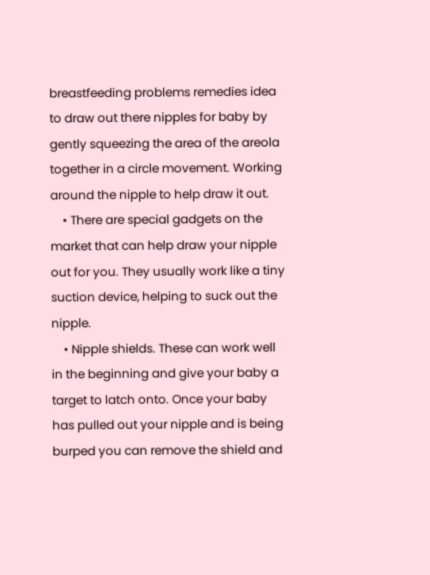breastfeeding problems remedies idea to draw out there nipples for baby by gently squeezing the area of the areola together in a circle movement. Working around the nipple to help draw it out.
    • There are special gadgets on the market that can help draw your nipple out for you. They usually work like a tiny suction device, helping to suck out the nipple.
    • Nipple shields. These can work well in the beginning and give your baby a target to latch onto. Once your baby has pulled out your nipple and is being burped you can remove the shield and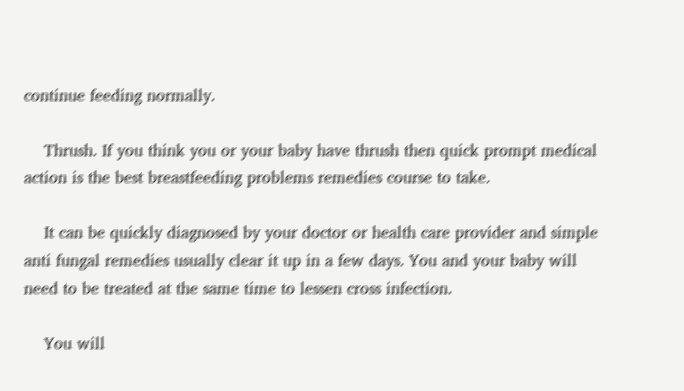continue feeding normally.

    Thrush. If you think you or your baby have thrush then quick prompt medical action is the best breastfeeding problems remedies course to take.

    It can be quickly diagnosed by your doctor or health care provider and simple anti fungal remedies usually clear it up in a few days. You and your baby will need to be treated at the same time to lessen cross infection.

    You will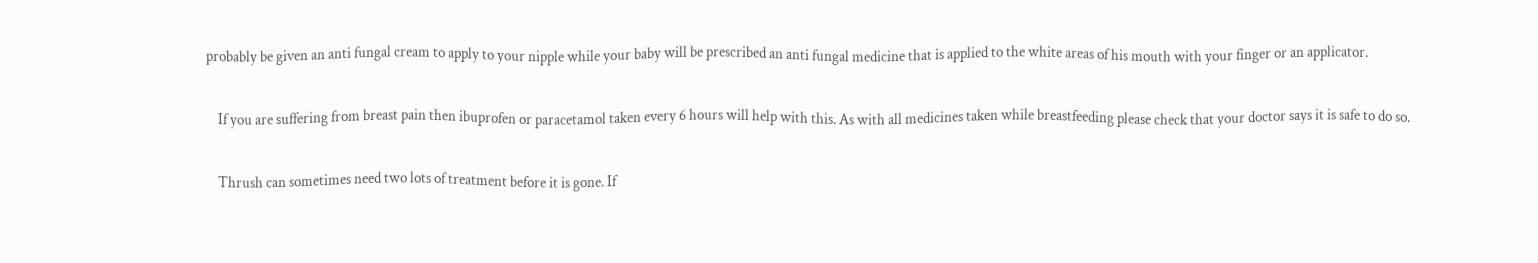probably be given an anti fungal cream to apply to your nipple while your baby will be prescribed an anti fungal medicine that is applied to the white areas of his mouth with your finger or an applicator.

    If you are suffering from breast pain then ibuprofen or paracetamol taken every 6 hours will help with this. As with all medicines taken while breastfeeding please check that your doctor says it is safe to do so.

    Thrush can sometimes need two lots of treatment before it is gone. If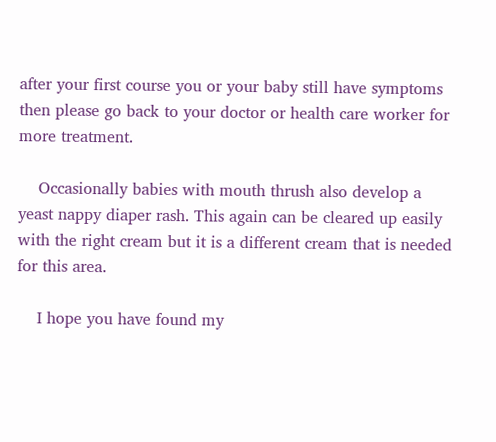after your first course you or your baby still have symptoms then please go back to your doctor or health care worker for more treatment.

    Occasionally babies with mouth thrush also develop a yeast nappy diaper rash. This again can be cleared up easily with the right cream but it is a different cream that is needed for this area.

    I hope you have found my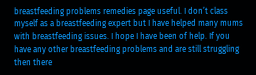breastfeeding problems remedies page useful. I don’t class myself as a breastfeeding expert but I have helped many mums with breastfeeding issues. I hope I have been of help. If you have any other breastfeeding problems and are still struggling then there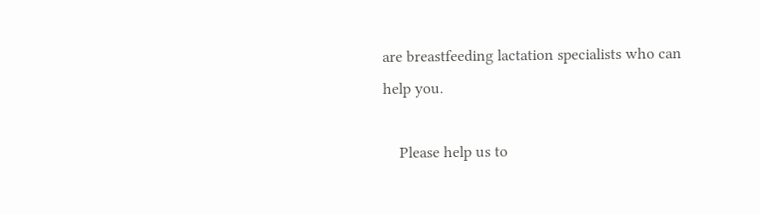are breastfeeding lactation specialists who can help you.

    Please help us to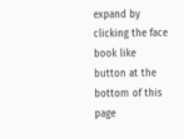expand by clicking the face book like button at the bottom of this page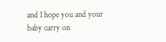and I hope you and your baby carry on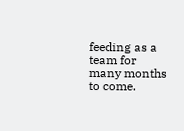feeding as a team for many months to come.